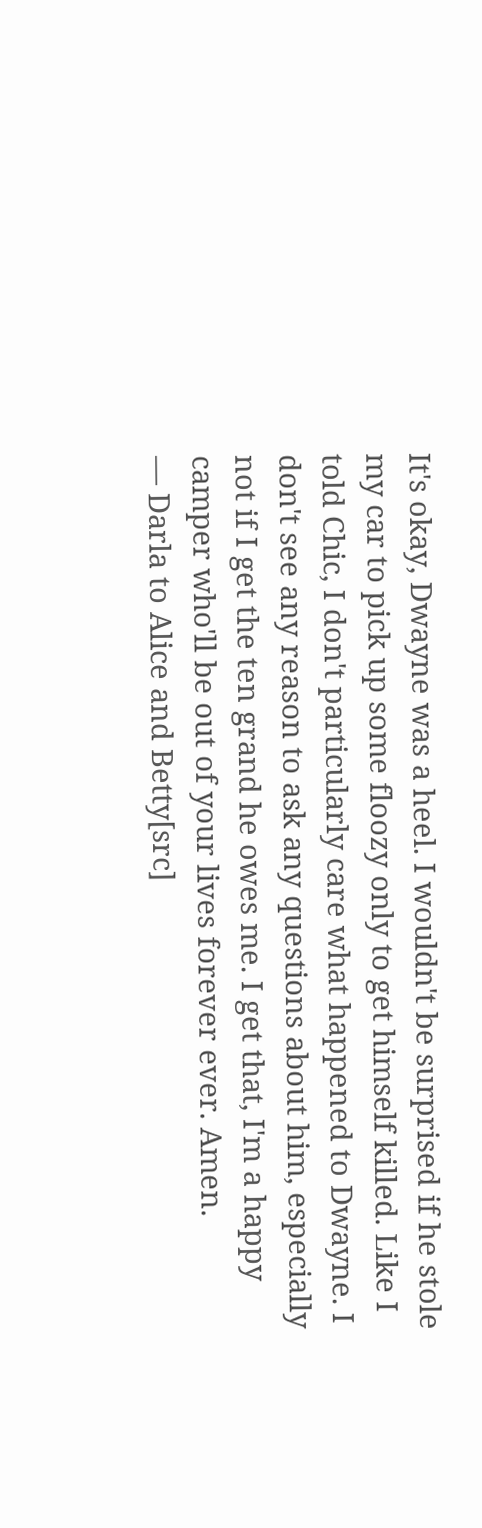It's okay, Dwayne was a heel. I wouldn't be surprised if he stole my car to pick up some floozy only to get himself killed. Like I told Chic, I don't particularly care what happened to Dwayne. I don't see any reason to ask any questions about him, especially not if I get the ten grand he owes me. I get that, I'm a happy camper who'll be out of your lives forever ever. Amen.
— Darla to Alice and Betty[src]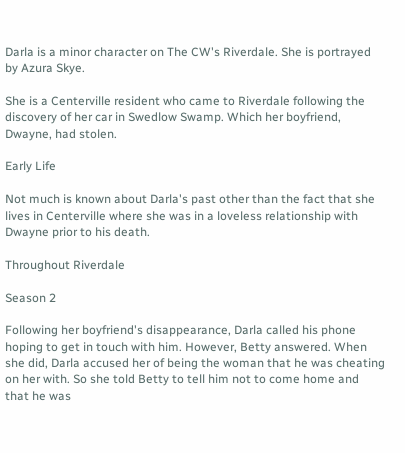Darla is a minor character on The CW's Riverdale. She is portrayed by Azura Skye.

She is a Centerville resident who came to Riverdale following the discovery of her car in Swedlow Swamp. Which her boyfriend, Dwayne, had stolen.

Early Life

Not much is known about Darla's past other than the fact that she lives in Centerville where she was in a loveless relationship with Dwayne prior to his death.

Throughout Riverdale

Season 2

Following her boyfriend's disappearance, Darla called his phone hoping to get in touch with him. However, Betty answered. When she did, Darla accused her of being the woman that he was cheating on her with. So she told Betty to tell him not to come home and that he was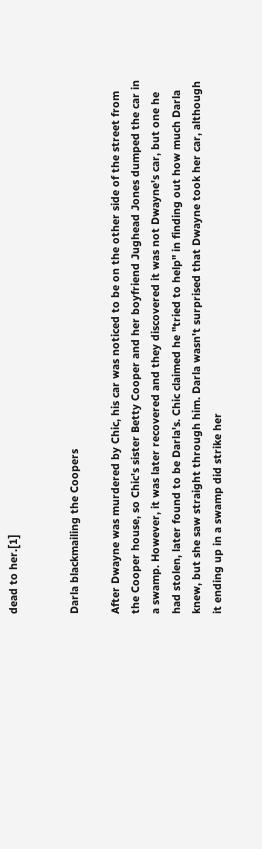dead to her.[1]


Darla blackmailing the Coopers

After Dwayne was murdered by Chic, his car was noticed to be on the other side of the street from the Cooper house, so Chic's sister Betty Cooper and her boyfriend Jughead Jones dumped the car in a swamp. However, it was later recovered and they discovered it was not Dwayne's car, but one he had stolen, later found to be Darla's. Chic claimed he "tried to help" in finding out how much Darla knew, but she saw straight through him. Darla wasn't surprised that Dwayne took her car, although it ending up in a swamp did strike her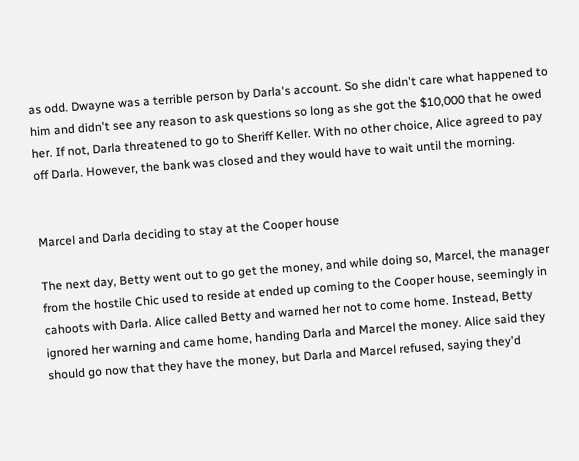as odd. Dwayne was a terrible person by Darla's account. So she didn't care what happened to him and didn't see any reason to ask questions so long as she got the $10,000 that he owed her. If not, Darla threatened to go to Sheriff Keller. With no other choice, Alice agreed to pay off Darla. However, the bank was closed and they would have to wait until the morning.


Marcel and Darla deciding to stay at the Cooper house

The next day, Betty went out to go get the money, and while doing so, Marcel, the manager from the hostile Chic used to reside at ended up coming to the Cooper house, seemingly in cahoots with Darla. Alice called Betty and warned her not to come home. Instead, Betty ignored her warning and came home, handing Darla and Marcel the money. Alice said they should go now that they have the money, but Darla and Marcel refused, saying they'd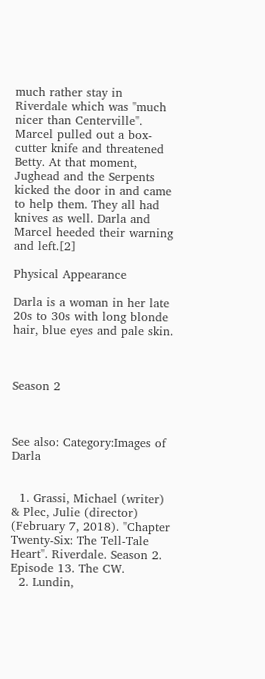much rather stay in Riverdale which was "much nicer than Centerville". Marcel pulled out a box-cutter knife and threatened Betty. At that moment, Jughead and the Serpents kicked the door in and came to help them. They all had knives as well. Darla and Marcel heeded their warning and left.[2]

Physical Appearance

Darla is a woman in her late 20s to 30s with long blonde hair, blue eyes and pale skin.



Season 2



See also: Category:Images of Darla


  1. Grassi, Michael (writer) & Plec, Julie (director) (February 7, 2018). "Chapter Twenty-Six: The Tell-Tale Heart". Riverdale. Season 2. Episode 13. The CW.
  2. Lundin,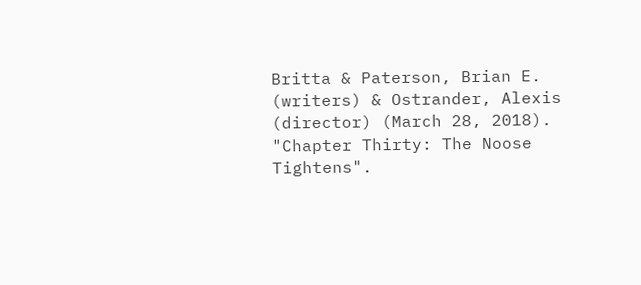Britta & Paterson, Brian E. (writers) & Ostrander, Alexis (director) (March 28, 2018). "Chapter Thirty: The Noose Tightens".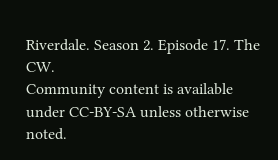Riverdale. Season 2. Episode 17. The CW.
Community content is available under CC-BY-SA unless otherwise noted.